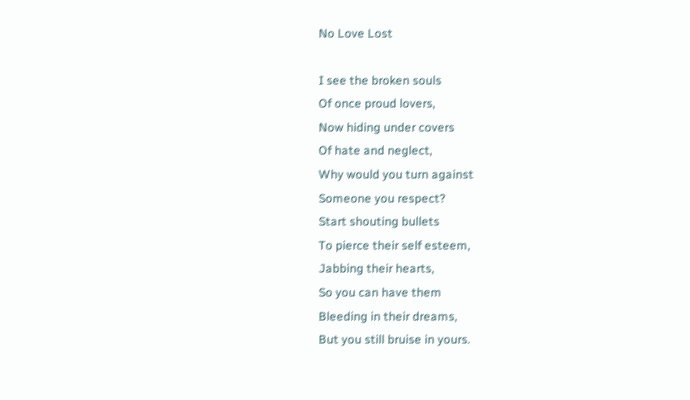No Love Lost

I see the broken souls
Of once proud lovers,
Now hiding under covers
Of hate and neglect,
Why would you turn against
Someone you respect?
Start shouting bullets
To pierce their self esteem,
Jabbing their hearts,
So you can have them
Bleeding in their dreams,
But you still bruise in yours.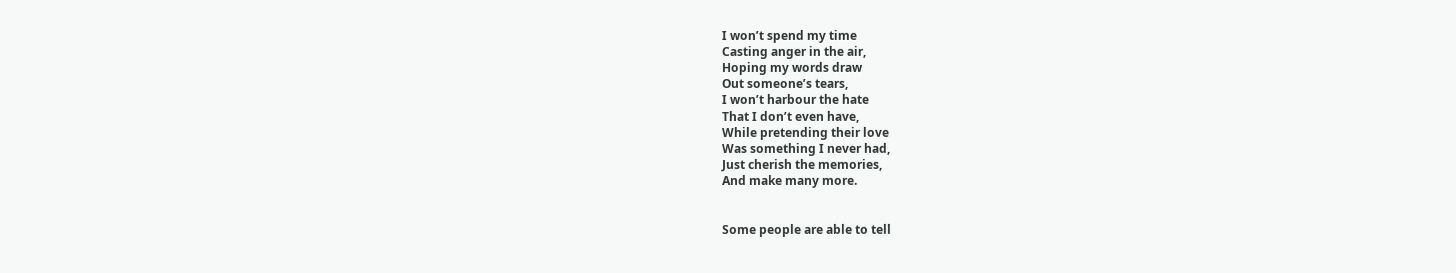I won’t spend my time
Casting anger in the air,
Hoping my words draw
Out someone’s tears,
I won’t harbour the hate
That I don’t even have,
While pretending their love
Was something I never had,
Just cherish the memories,
And make many more.


Some people are able to tell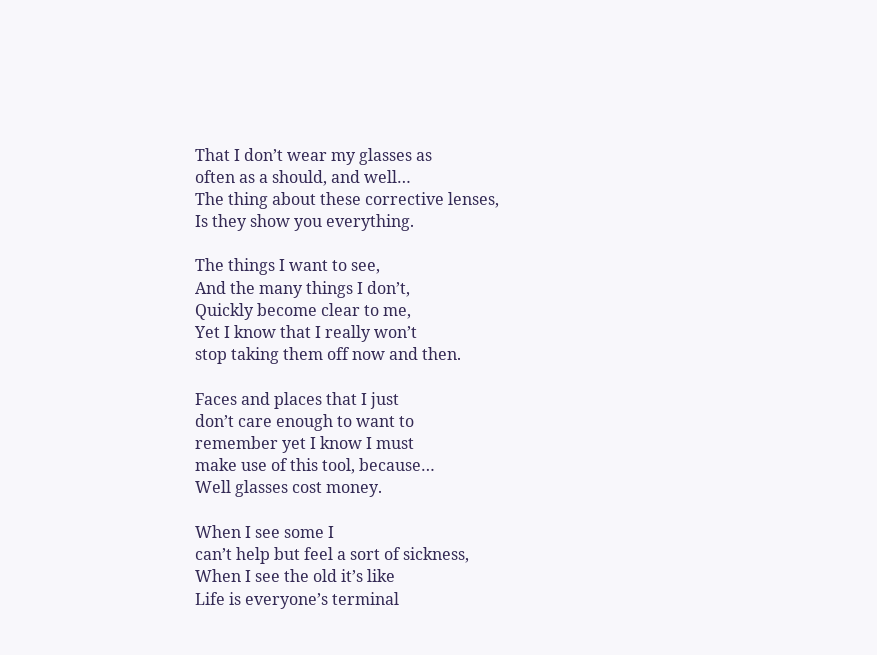That I don’t wear my glasses as
often as a should, and well…
The thing about these corrective lenses,
Is they show you everything.

The things I want to see,
And the many things I don’t,
Quickly become clear to me,
Yet I know that I really won’t
stop taking them off now and then.

Faces and places that I just
don’t care enough to want to
remember yet I know I must
make use of this tool, because…
Well glasses cost money.

When I see some I
can’t help but feel a sort of sickness,
When I see the old it’s like
Life is everyone’s terminal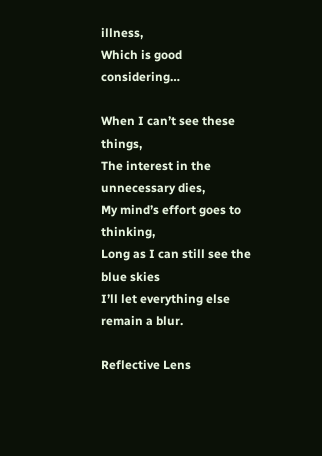illness,
Which is good considering…

When I can’t see these things,
The interest in the unnecessary dies,
My mind’s effort goes to thinking,
Long as I can still see the blue skies
I’ll let everything else remain a blur.

Reflective Lens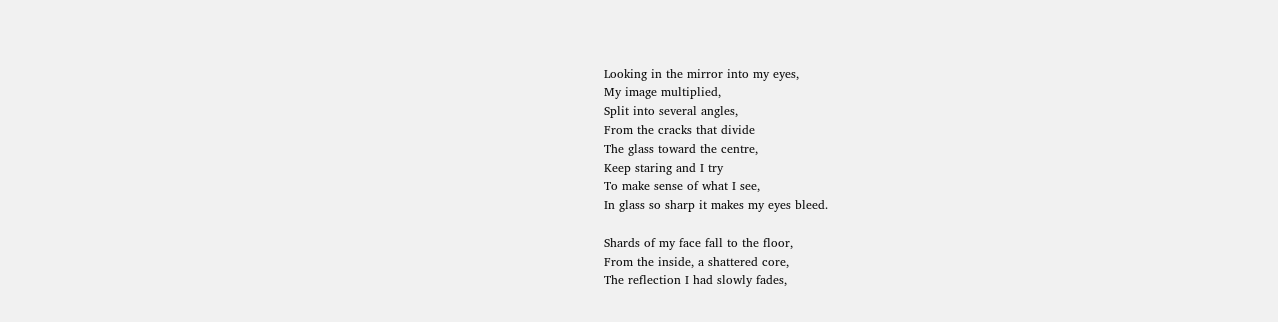Looking in the mirror into my eyes,
My image multiplied,
Split into several angles,
From the cracks that divide
The glass toward the centre,
Keep staring and I try
To make sense of what I see,
In glass so sharp it makes my eyes bleed.

Shards of my face fall to the floor,
From the inside, a shattered core,
The reflection I had slowly fades,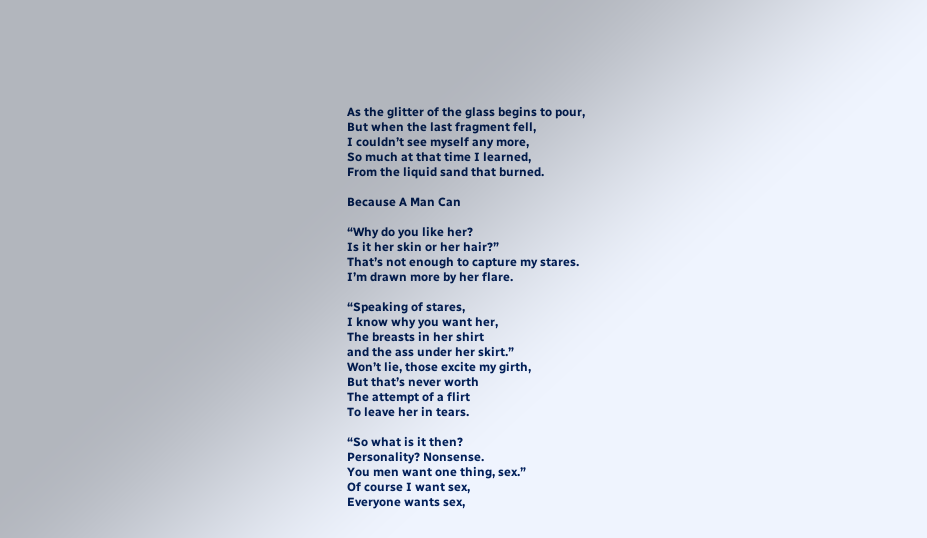As the glitter of the glass begins to pour,
But when the last fragment fell,
I couldn’t see myself any more,
So much at that time I learned,
From the liquid sand that burned.

Because A Man Can

“Why do you like her?
Is it her skin or her hair?”
That’s not enough to capture my stares.
I’m drawn more by her flare.

“Speaking of stares,
I know why you want her,
The breasts in her shirt
and the ass under her skirt.”
Won’t lie, those excite my girth,
But that’s never worth
The attempt of a flirt
To leave her in tears.

“So what is it then?
Personality? Nonsense.
You men want one thing, sex.”
Of course I want sex,
Everyone wants sex,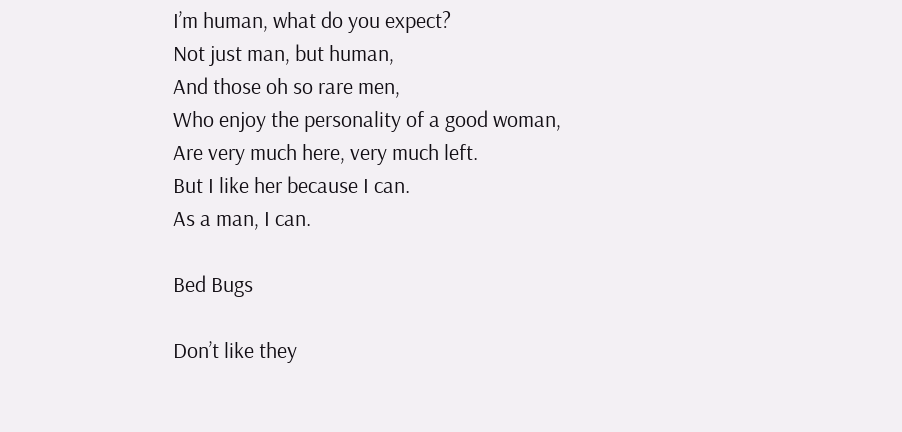I’m human, what do you expect?
Not just man, but human,
And those oh so rare men,
Who enjoy the personality of a good woman,
Are very much here, very much left.
But I like her because I can.
As a man, I can.

Bed Bugs

Don’t like they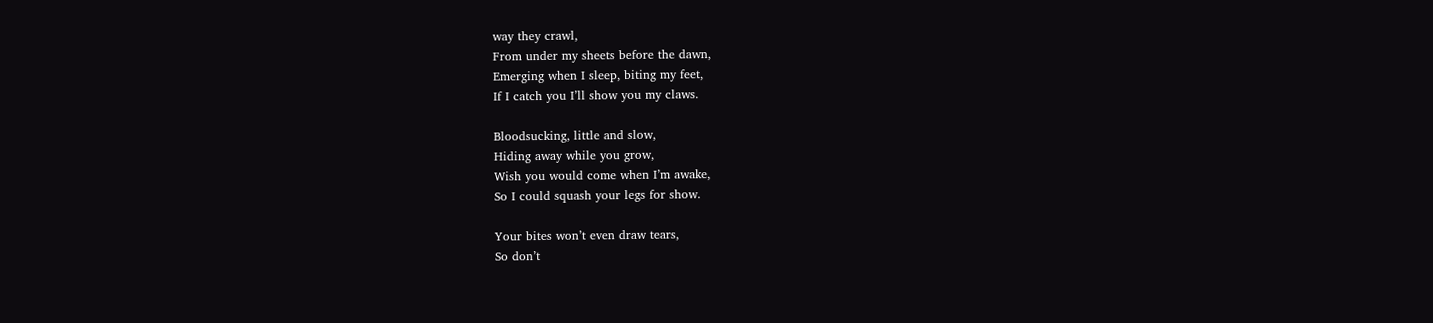way they crawl,
From under my sheets before the dawn,
Emerging when I sleep, biting my feet,
If I catch you I’ll show you my claws.

Bloodsucking, little and slow,
Hiding away while you grow,
Wish you would come when I’m awake,
So I could squash your legs for show.

Your bites won’t even draw tears,
So don’t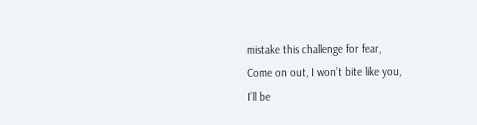mistake this challenge for fear,
Come on out, I won’t bite like you,
I’ll be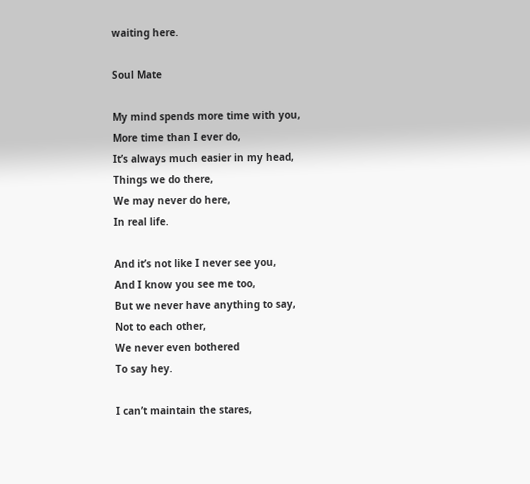waiting here.

Soul Mate

My mind spends more time with you,
More time than I ever do,
It’s always much easier in my head,
Things we do there,
We may never do here,
In real life.

And it’s not like I never see you,
And I know you see me too,
But we never have anything to say,
Not to each other,
We never even bothered
To say hey.

I can’t maintain the stares,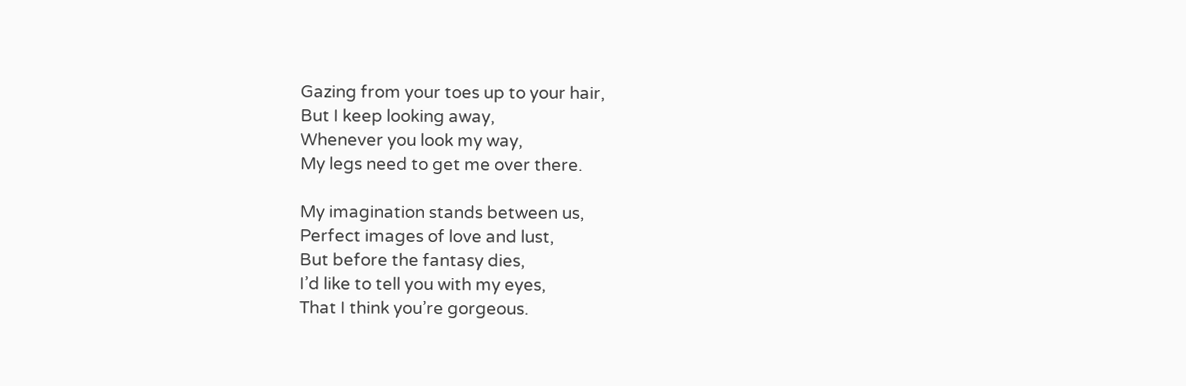Gazing from your toes up to your hair,
But I keep looking away,
Whenever you look my way,
My legs need to get me over there.

My imagination stands between us,
Perfect images of love and lust,
But before the fantasy dies,
I’d like to tell you with my eyes,
That I think you’re gorgeous.